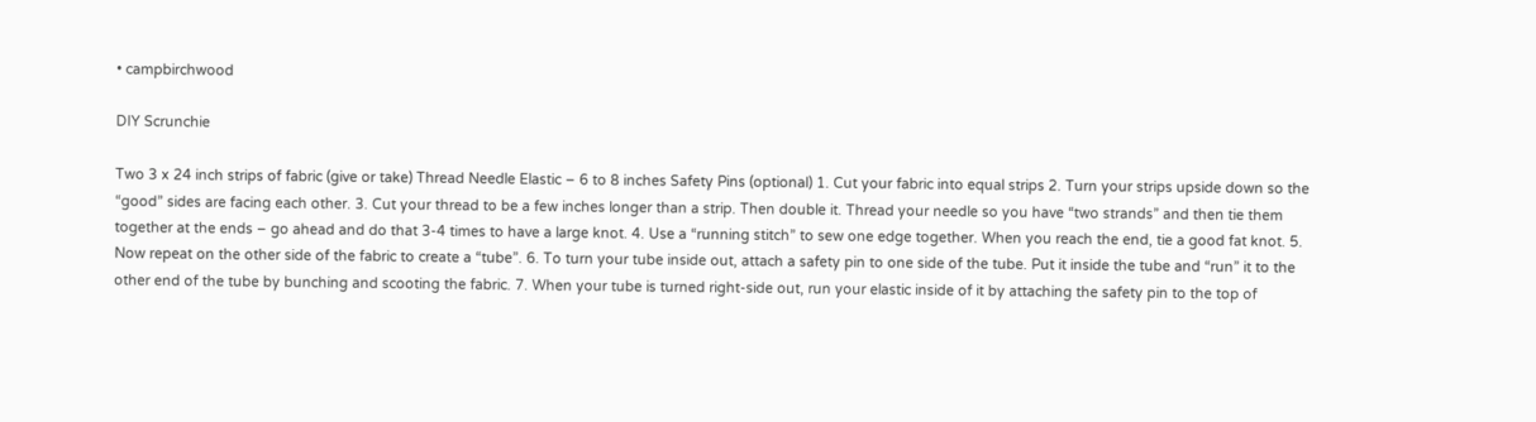• campbirchwood

DIY Scrunchie

Two 3 x 24 inch strips of fabric (give or take) Thread Needle Elastic – 6 to 8 inches Safety Pins (optional) 1. Cut your fabric into equal strips 2. Turn your strips upside down so the “good” sides are facing each other. 3. Cut your thread to be a few inches longer than a strip. Then double it. Thread your needle so you have “two strands” and then tie them together at the ends – go ahead and do that 3-4 times to have a large knot. 4. Use a “running stitch” to sew one edge together. When you reach the end, tie a good fat knot. 5. Now repeat on the other side of the fabric to create a “tube”. 6. To turn your tube inside out, attach a safety pin to one side of the tube. Put it inside the tube and “run” it to the other end of the tube by bunching and scooting the fabric. 7. When your tube is turned right-side out, run your elastic inside of it by attaching the safety pin to the top of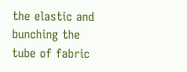the elastic and bunching the tube of fabric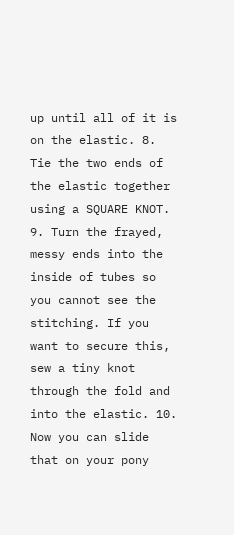up until all of it is on the elastic. 8. Tie the two ends of the elastic together using a SQUARE KNOT. 9. Turn the frayed, messy ends into the inside of tubes so you cannot see the stitching. If you want to secure this, sew a tiny knot through the fold and into the elastic. 10. Now you can slide that on your pony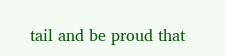tail and be proud that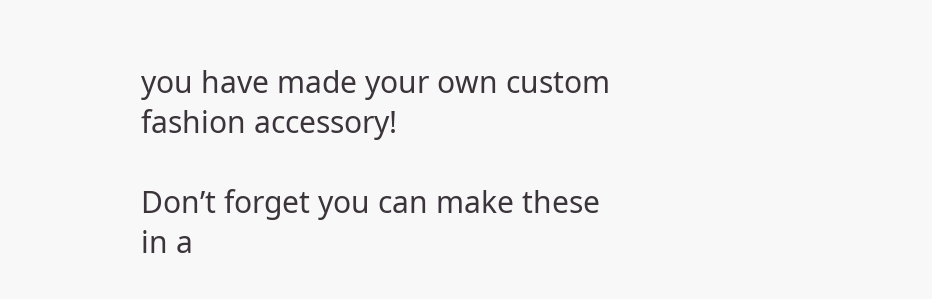you have made your own custom fashion accessory!

Don’t forget you can make these in a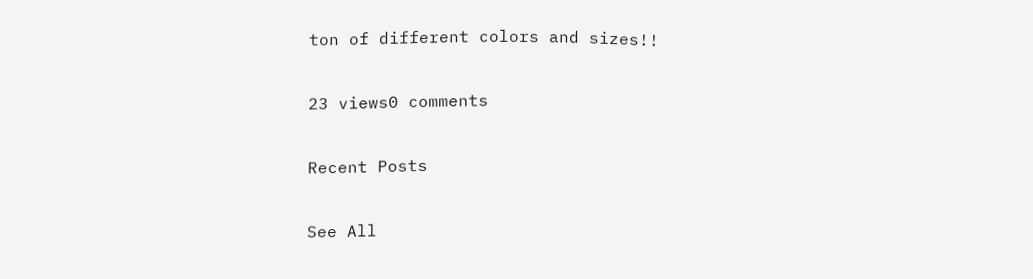ton of different colors and sizes!!

23 views0 comments

Recent Posts

See All